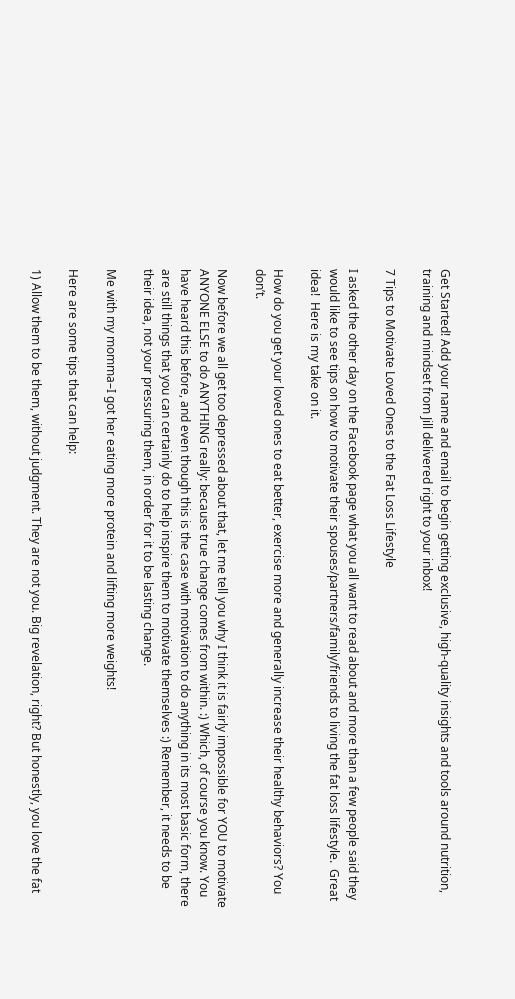Get Started! Add your name and email to begin getting exclusive, high-quality insights and tools around nutrition, training and mindset from Jill delivered right to your inbox!

7 Tips to Motivate Loved Ones to the Fat Loss Lifestyle

I asked the other day on the Facebook page what you all want to read about and more than a few people said they would like to see tips on how to motivate their spouses/partners/family/friends to living the fat loss lifestyle.  Great idea!  Here is my take on it.

How do you get your loved ones to eat better, exercise more and generally increase their healthy behaviors? You don’t.

Now before we all get too depressed about that, let me tell you why I think it is fairly impossible for YOU to motivate ANYONE ELSE to do ANYTHING really: because true change comes from within. :) Which, of course you know. You have heard this before, and even though this is the case with motivation to do anything in its most basic form, there are still things that you can certainly do to help inspire them to motivate themselves :) Remember, it needs to be their idea, not your pressuring them, in order for it to be lasting change.

Me with my momma–I got her eating more protein and lifting more weights!

Here are some tips that can help:

1) Allow them to be them, without judgment. They are not you. Big revelation, right? But honestly, you love the fat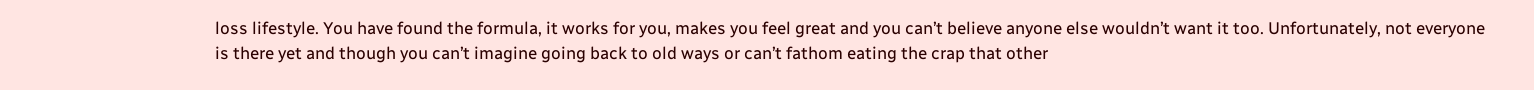loss lifestyle. You have found the formula, it works for you, makes you feel great and you can’t believe anyone else wouldn’t want it too. Unfortunately, not everyone is there yet and though you can’t imagine going back to old ways or can’t fathom eating the crap that other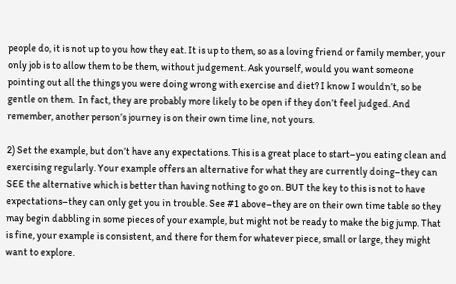people do, it is not up to you how they eat. It is up to them, so as a loving friend or family member, your only job is to allow them to be them, without judgement. Ask yourself, would you want someone pointing out all the things you were doing wrong with exercise and diet? I know I wouldn’t, so be gentle on them.  In fact, they are probably more likely to be open if they don’t feel judged. And remember, another person’s journey is on their own time line, not yours.

2) Set the example, but don’t have any expectations. This is a great place to start–you eating clean and exercising regularly. Your example offers an alternative for what they are currently doing–they can SEE the alternative which is better than having nothing to go on. BUT the key to this is not to have expectations–they can only get you in trouble. See #1 above–they are on their own time table so they may begin dabbling in some pieces of your example, but might not be ready to make the big jump. That is fine, your example is consistent, and there for them for whatever piece, small or large, they might want to explore.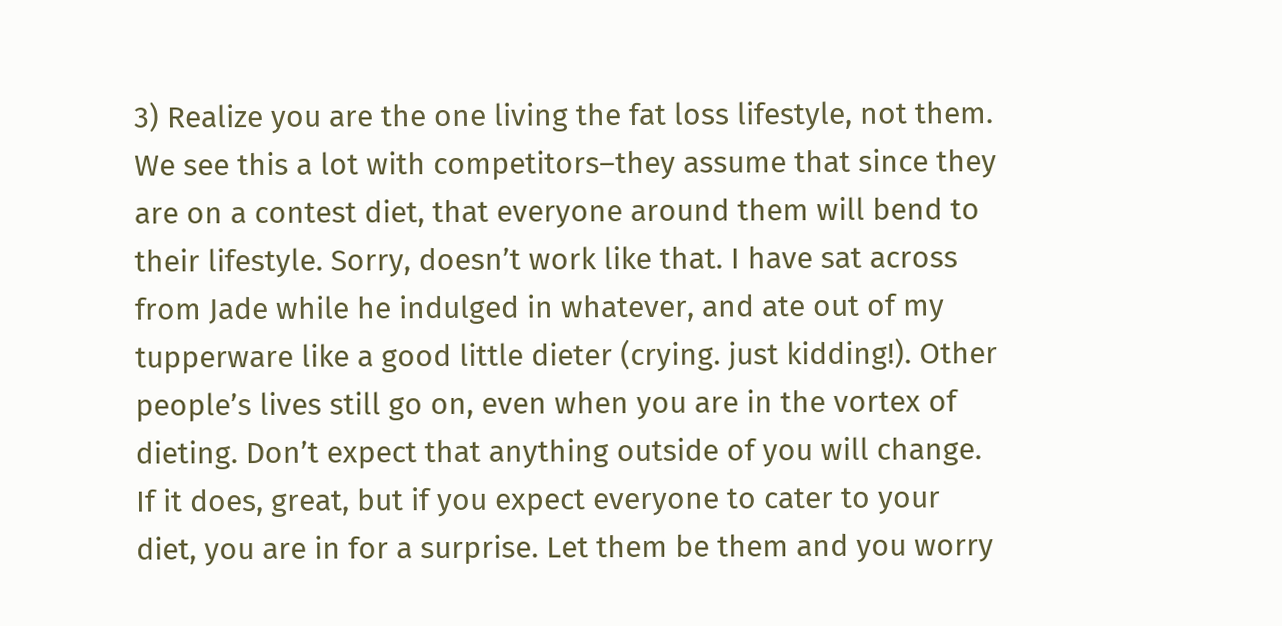3) Realize you are the one living the fat loss lifestyle, not them. We see this a lot with competitors–they assume that since they are on a contest diet, that everyone around them will bend to their lifestyle. Sorry, doesn’t work like that. I have sat across from Jade while he indulged in whatever, and ate out of my tupperware like a good little dieter (crying. just kidding!). Other people’s lives still go on, even when you are in the vortex of dieting. Don’t expect that anything outside of you will change. If it does, great, but if you expect everyone to cater to your diet, you are in for a surprise. Let them be them and you worry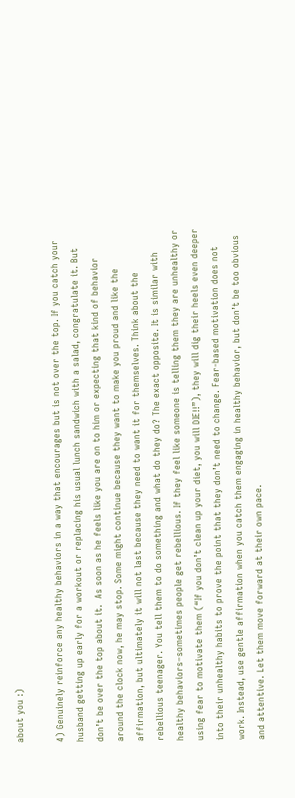about you :)

4) Genuinely reinforce any healthy behaviors in a way that encourages but is not over the top. If you catch your husband getting up early for a workout or replacing his usual lunch sandwich with a salad, congratulate it. But don’t be over the top about it.  As soon as he feels like you are on to him or expecting that kind of behavior around the clock now, he may stop. Some might continue because they want to make you proud and like the affirmation, but ultimately it will not last because they need to want it for themselves. Think about the rebellious teenager. You tell them to do something and what do they do? The exact opposite. It is similar with healthy behaviors–sometimes people get rebellious. If they feel like someone is telling them they are unhealthy or using fear to motivate them (“If you don’t clean up your diet, you will DIE!!”), they will dig their heels even deeper into their unhealthy habits to prove the point that they don’t need to change. Fear-based motivation does not work. Instead, use gentle affirmation when you catch them engaging in healthy behavior, but don’t be too obvious and attentive. Let them move forward at their own pace.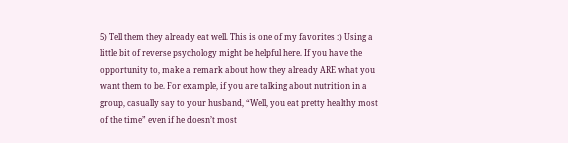5) Tell them they already eat well. This is one of my favorites :) Using a little bit of reverse psychology might be helpful here. If you have the opportunity to, make a remark about how they already ARE what you want them to be. For example, if you are talking about nutrition in a group, casually say to your husband, “Well, you eat pretty healthy most of the time” even if he doesn’t most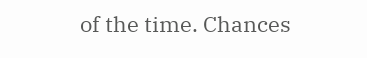of the time. Chances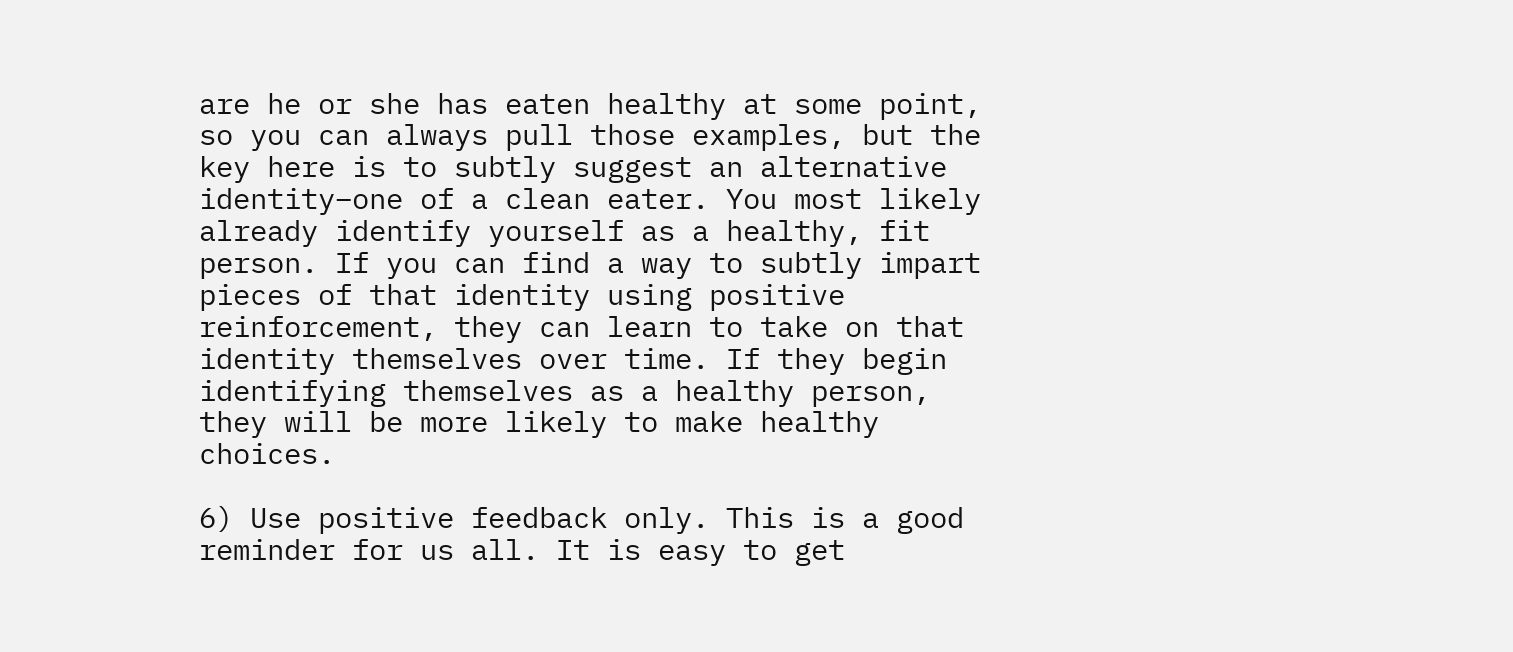are he or she has eaten healthy at some point, so you can always pull those examples, but the key here is to subtly suggest an alternative identity–one of a clean eater. You most likely already identify yourself as a healthy, fit person. If you can find a way to subtly impart pieces of that identity using positive reinforcement, they can learn to take on that identity themselves over time. If they begin identifying themselves as a healthy person, they will be more likely to make healthy choices.

6) Use positive feedback only. This is a good reminder for us all. It is easy to get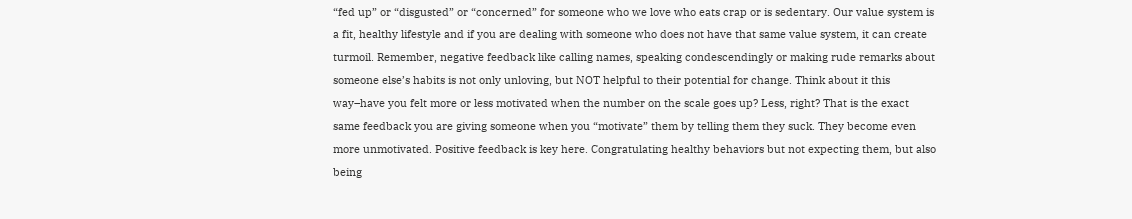“fed up” or “disgusted” or “concerned” for someone who we love who eats crap or is sedentary. Our value system is a fit, healthy lifestyle and if you are dealing with someone who does not have that same value system, it can create turmoil. Remember, negative feedback like calling names, speaking condescendingly or making rude remarks about someone else’s habits is not only unloving, but NOT helpful to their potential for change. Think about it this way–have you felt more or less motivated when the number on the scale goes up? Less, right? That is the exact same feedback you are giving someone when you “motivate” them by telling them they suck. They become even more unmotivated. Positive feedback is key here. Congratulating healthy behaviors but not expecting them, but also being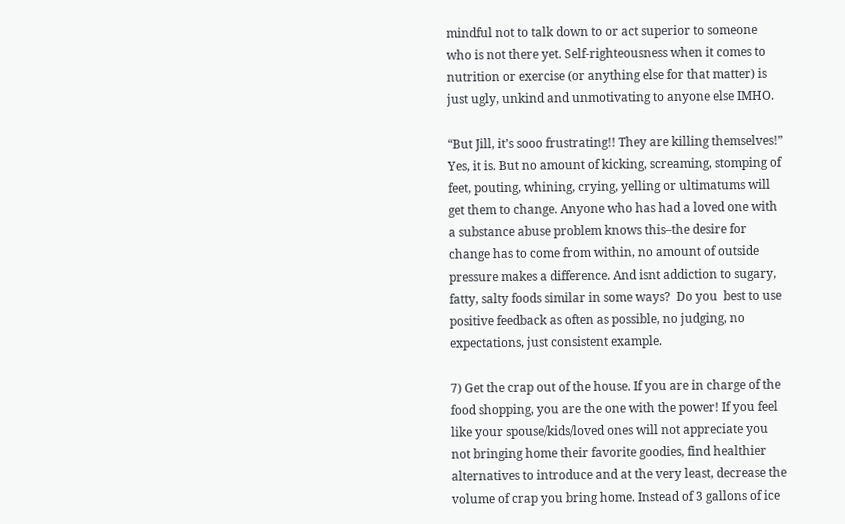mindful not to talk down to or act superior to someone who is not there yet. Self-righteousness when it comes to nutrition or exercise (or anything else for that matter) is just ugly, unkind and unmotivating to anyone else IMHO.

“But Jill, it’s sooo frustrating!! They are killing themselves!” Yes, it is. But no amount of kicking, screaming, stomping of feet, pouting, whining, crying, yelling or ultimatums will get them to change. Anyone who has had a loved one with a substance abuse problem knows this–the desire for change has to come from within, no amount of outside pressure makes a difference. And isnt addiction to sugary, fatty, salty foods similar in some ways?  Do you  best to use positive feedback as often as possible, no judging, no expectations, just consistent example.

7) Get the crap out of the house. If you are in charge of the food shopping, you are the one with the power! If you feel like your spouse/kids/loved ones will not appreciate you not bringing home their favorite goodies, find healthier alternatives to introduce and at the very least, decrease the volume of crap you bring home. Instead of 3 gallons of ice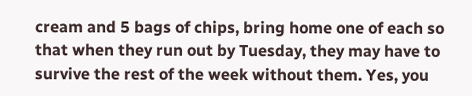cream and 5 bags of chips, bring home one of each so that when they run out by Tuesday, they may have to survive the rest of the week without them. Yes, you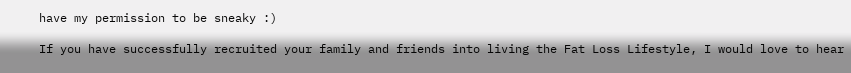have my permission to be sneaky :)

If you have successfully recruited your family and friends into living the Fat Loss Lifestyle, I would love to hear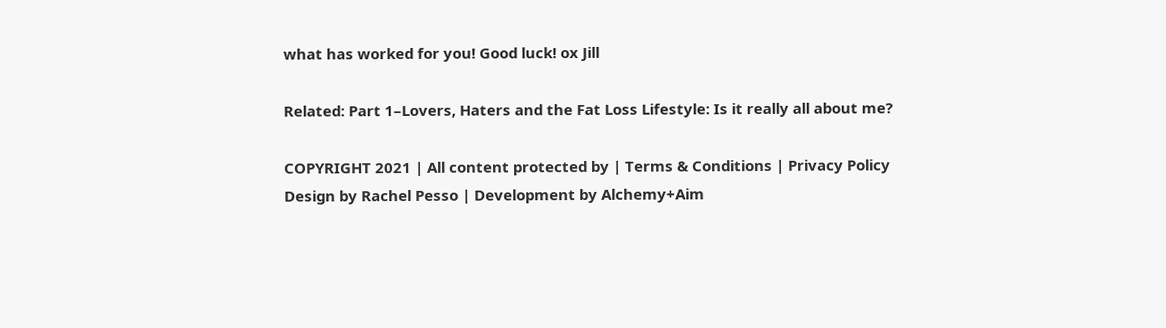what has worked for you! Good luck! ox Jill

Related: Part 1–Lovers, Haters and the Fat Loss Lifestyle: Is it really all about me?

COPYRIGHT 2021 | All content protected by | Terms & Conditions | Privacy Policy
Design by Rachel Pesso | Development by Alchemy+Aim